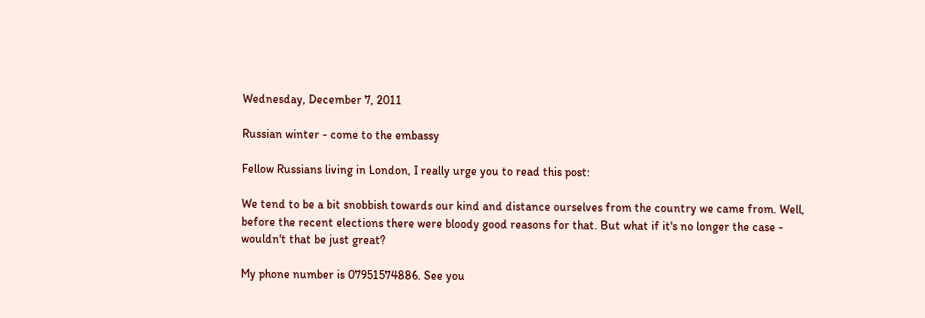Wednesday, December 7, 2011

Russian winter - come to the embassy

Fellow Russians living in London, I really urge you to read this post:

We tend to be a bit snobbish towards our kind and distance ourselves from the country we came from. Well, before the recent elections there were bloody good reasons for that. But what if it's no longer the case - wouldn't that be just great?

My phone number is 07951574886. See you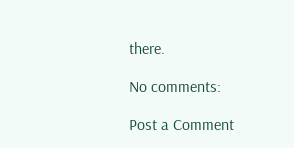there.

No comments:

Post a Comment